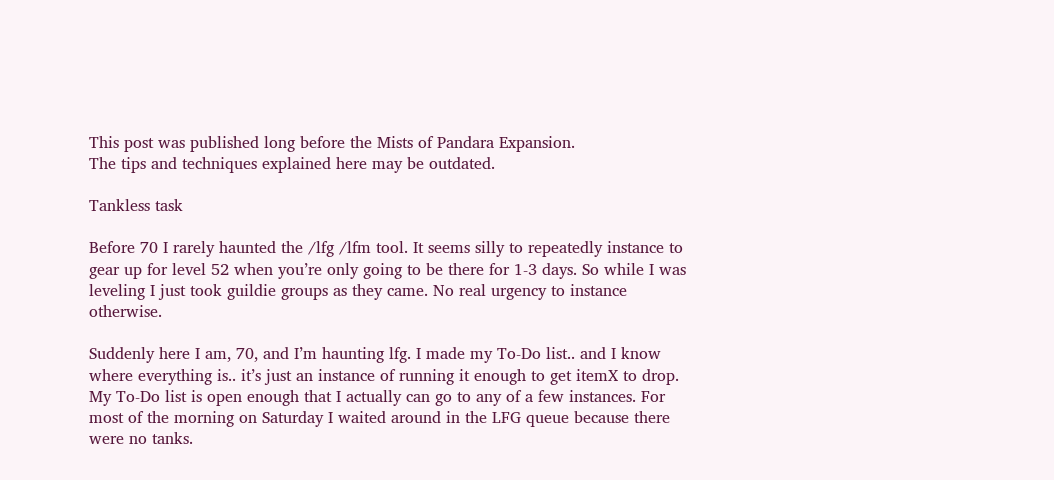This post was published long before the Mists of Pandara Expansion.
The tips and techniques explained here may be outdated.

Tankless task

Before 70 I rarely haunted the /lfg /lfm tool. It seems silly to repeatedly instance to gear up for level 52 when you’re only going to be there for 1-3 days. So while I was leveling I just took guildie groups as they came. No real urgency to instance otherwise.

Suddenly here I am, 70, and I’m haunting lfg. I made my To-Do list.. and I know where everything is.. it’s just an instance of running it enough to get itemX to drop. My To-Do list is open enough that I actually can go to any of a few instances. For most of the morning on Saturday I waited around in the LFG queue because there were no tanks.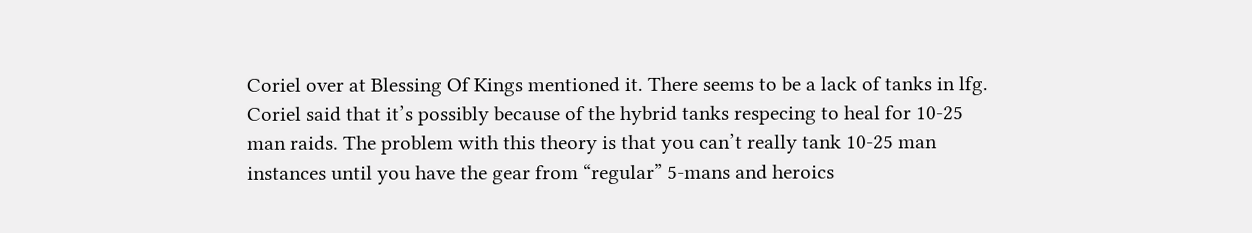Coriel over at Blessing Of Kings mentioned it. There seems to be a lack of tanks in lfg. Coriel said that it’s possibly because of the hybrid tanks respecing to heal for 10-25 man raids. The problem with this theory is that you can’t really tank 10-25 man instances until you have the gear from “regular” 5-mans and heroics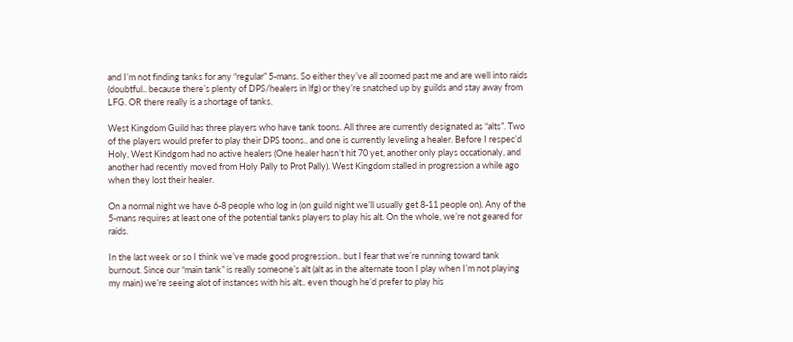and I’m not finding tanks for any “regular” 5-mans. So either they’ve all zoomed past me and are well into raids (doubtful.. because there’s plenty of DPS/healers in lfg) or they’re snatched up by guilds and stay away from LFG. OR there really is a shortage of tanks.

West Kingdom Guild has three players who have tank toons. All three are currently designated as “alts”. Two of the players would prefer to play their DPS toons.. and one is currently leveling a healer. Before I respec’d Holy, West Kindgom had no active healers (One healer hasn’t hit 70 yet, another only plays occationaly, and another had recently moved from Holy Pally to Prot Pally). West Kingdom stalled in progression a while ago when they lost their healer.

On a normal night we have 6-8 people who log in (on guild night we’ll usually get 8-11 people on). Any of the 5-mans requires at least one of the potential tanks players to play his alt. On the whole, we’re not geared for raids.

In the last week or so I think we’ve made good progression.. but I fear that we’re running toward tank burnout. Since our “main tank” is really someone’s alt (alt as in the alternate toon I play when I’m not playing my main) we’re seeing alot of instances with his alt.. even though he’d prefer to play his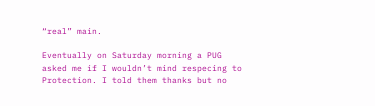“real” main.

Eventually on Saturday morning a PUG asked me if I wouldn’t mind respecing to Protection. I told them thanks but no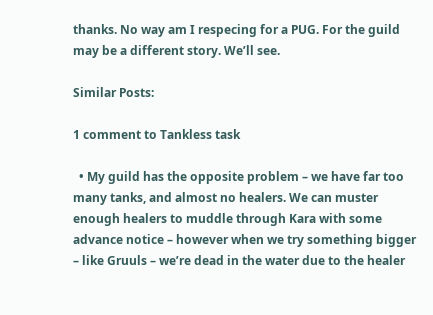thanks. No way am I respecing for a PUG. For the guild may be a different story. We’ll see.

Similar Posts:

1 comment to Tankless task

  • My guild has the opposite problem – we have far too many tanks, and almost no healers. We can muster enough healers to muddle through Kara with some advance notice – however when we try something bigger – like Gruuls – we’re dead in the water due to the healer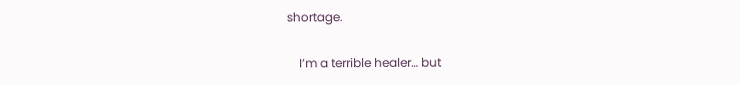shortage.

    I’m a terrible healer… but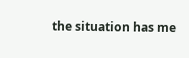the situation has me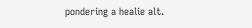pondering a healie alt.